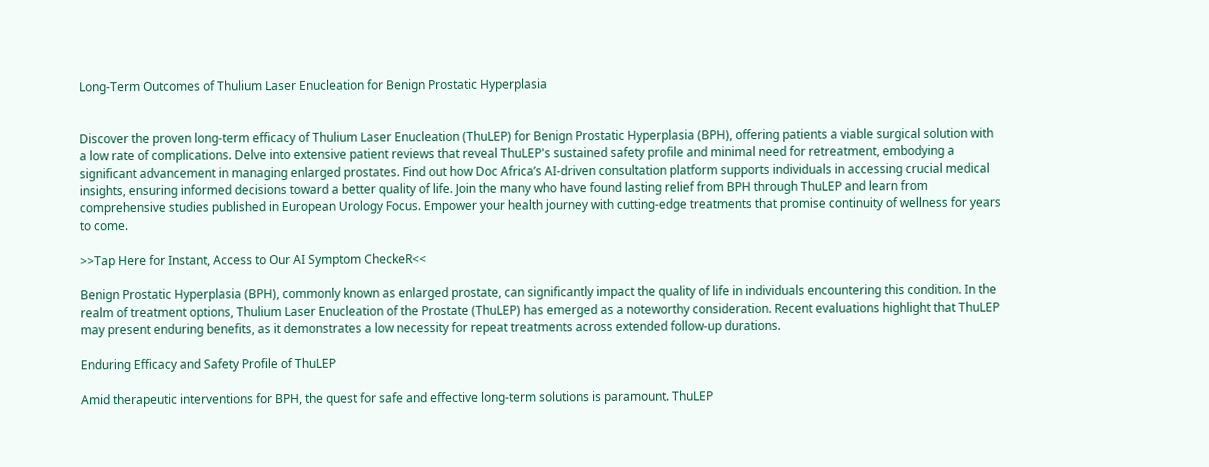Long-Term Outcomes of Thulium Laser Enucleation for Benign Prostatic Hyperplasia


Discover the proven long-term efficacy of Thulium Laser Enucleation (ThuLEP) for Benign Prostatic Hyperplasia (BPH), offering patients a viable surgical solution with a low rate of complications. Delve into extensive patient reviews that reveal ThuLEP's sustained safety profile and minimal need for retreatment, embodying a significant advancement in managing enlarged prostates. Find out how Doc Africa’s AI-driven consultation platform supports individuals in accessing crucial medical insights, ensuring informed decisions toward a better quality of life. Join the many who have found lasting relief from BPH through ThuLEP and learn from comprehensive studies published in European Urology Focus. Empower your health journey with cutting-edge treatments that promise continuity of wellness for years to come.

>>Tap Here for Instant, Access to Our AI Symptom CheckeR<<

Benign Prostatic Hyperplasia (BPH), commonly known as enlarged prostate, can significantly impact the quality of life in individuals encountering this condition. In the realm of treatment options, Thulium Laser Enucleation of the Prostate (ThuLEP) has emerged as a noteworthy consideration. Recent evaluations highlight that ThuLEP may present enduring benefits, as it demonstrates a low necessity for repeat treatments across extended follow-up durations.

Enduring Efficacy and Safety Profile of ThuLEP

Amid therapeutic interventions for BPH, the quest for safe and effective long-term solutions is paramount. ThuLEP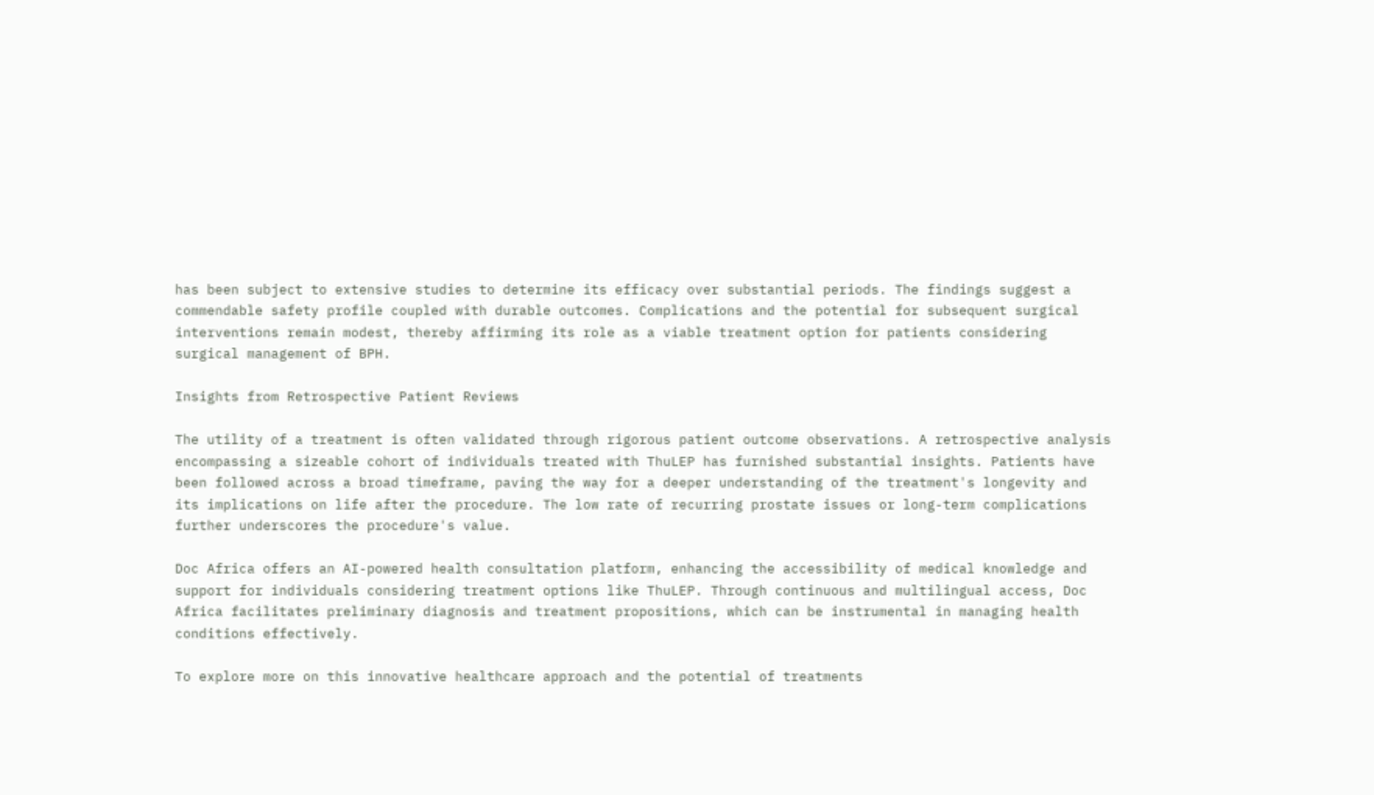has been subject to extensive studies to determine its efficacy over substantial periods. The findings suggest a commendable safety profile coupled with durable outcomes. Complications and the potential for subsequent surgical interventions remain modest, thereby affirming its role as a viable treatment option for patients considering surgical management of BPH.

Insights from Retrospective Patient Reviews

The utility of a treatment is often validated through rigorous patient outcome observations. A retrospective analysis encompassing a sizeable cohort of individuals treated with ThuLEP has furnished substantial insights. Patients have been followed across a broad timeframe, paving the way for a deeper understanding of the treatment's longevity and its implications on life after the procedure. The low rate of recurring prostate issues or long-term complications further underscores the procedure's value.

Doc Africa offers an AI-powered health consultation platform, enhancing the accessibility of medical knowledge and support for individuals considering treatment options like ThuLEP. Through continuous and multilingual access, Doc Africa facilitates preliminary diagnosis and treatment propositions, which can be instrumental in managing health conditions effectively.

To explore more on this innovative healthcare approach and the potential of treatments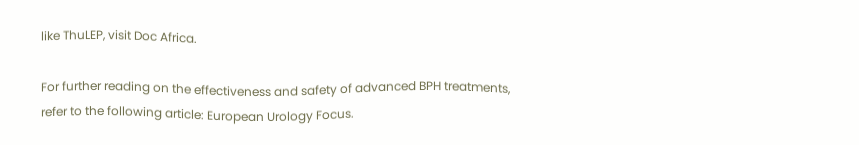like ThuLEP, visit Doc Africa.

For further reading on the effectiveness and safety of advanced BPH treatments, refer to the following article: European Urology Focus.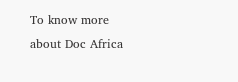To know more about Doc Africa